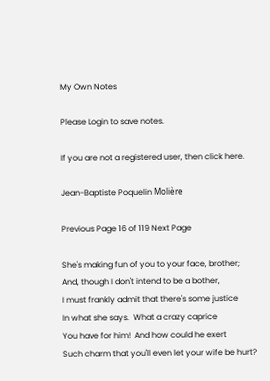My Own Notes

Please Login to save notes.

If you are not a registered user, then click here.

Jean-Baptiste Poquelin Molière

Previous Page 16 of 119 Next Page

She's making fun of you to your face, brother;
And, though I don't intend to be a bother,
I must frankly admit that there's some justice
In what she says.  What a crazy caprice
You have for him!  And how could he exert
Such charm that you'll even let your wife be hurt?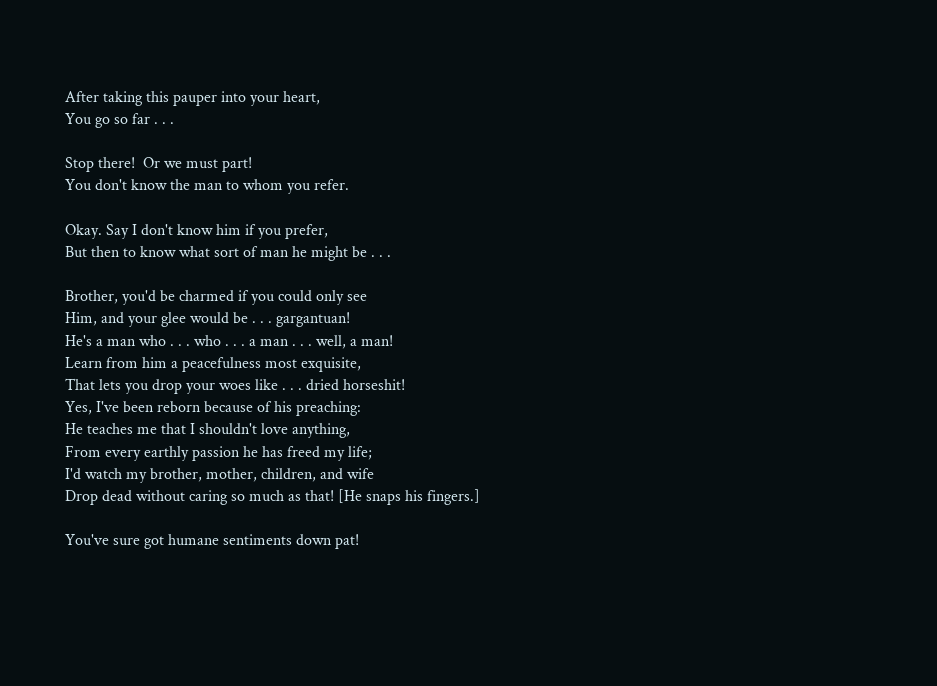After taking this pauper into your heart,
You go so far . . .

Stop there!  Or we must part!
You don't know the man to whom you refer.

Okay. Say I don't know him if you prefer,
But then to know what sort of man he might be . . .

Brother, you'd be charmed if you could only see
Him, and your glee would be . . . gargantuan!
He's a man who . . . who . . . a man . . . well, a man!
Learn from him a peacefulness most exquisite,
That lets you drop your woes like . . . dried horseshit!
Yes, I've been reborn because of his preaching:
He teaches me that I shouldn't love anything,
From every earthly passion he has freed my life;
I'd watch my brother, mother, children, and wife
Drop dead without caring so much as that! [He snaps his fingers.]

You've sure got humane sentiments down pat!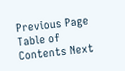Previous Page Table of Contents Next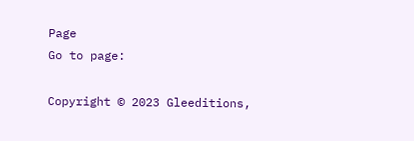Page
Go to page:

Copyright © 2023 Gleeditions,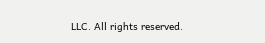LLC. All rights reserved.